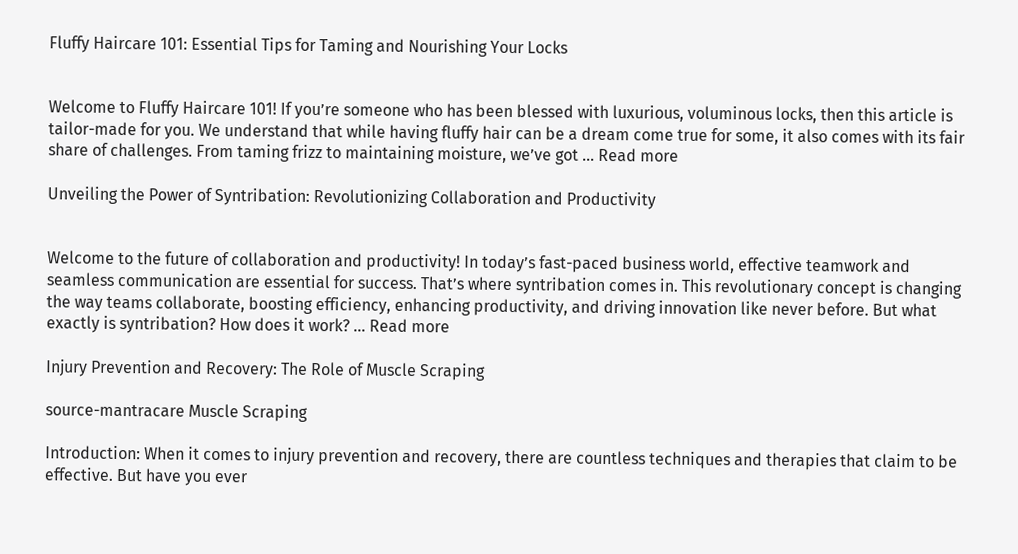Fluffy Haircare 101: Essential Tips for Taming and Nourishing Your Locks


Welcome to Fluffy Haircare 101! If you’re someone who has been blessed with luxurious, voluminous locks, then this article is tailor-made for you. We understand that while having fluffy hair can be a dream come true for some, it also comes with its fair share of challenges. From taming frizz to maintaining moisture, we’ve got … Read more

Unveiling the Power of Syntribation: Revolutionizing Collaboration and Productivity


Welcome to the future of collaboration and productivity! In today’s fast-paced business world, effective teamwork and seamless communication are essential for success. That’s where syntribation comes in. This revolutionary concept is changing the way teams collaborate, boosting efficiency, enhancing productivity, and driving innovation like never before. But what exactly is syntribation? How does it work? … Read more

Injury Prevention and Recovery: The Role of Muscle Scraping

source-mantracare Muscle Scraping

Introduction: When it comes to injury prevention and recovery, there are countless techniques and therapies that claim to be effective. But have you ever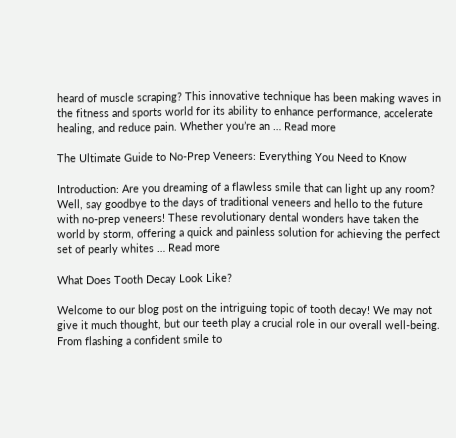heard of muscle scraping? This innovative technique has been making waves in the fitness and sports world for its ability to enhance performance, accelerate healing, and reduce pain. Whether you’re an … Read more

The Ultimate Guide to No-Prep Veneers: Everything You Need to Know

Introduction: Are you dreaming of a flawless smile that can light up any room? Well, say goodbye to the days of traditional veneers and hello to the future with no-prep veneers! These revolutionary dental wonders have taken the world by storm, offering a quick and painless solution for achieving the perfect set of pearly whites … Read more

What Does Tooth Decay Look Like?

Welcome to our blog post on the intriguing topic of tooth decay! We may not give it much thought, but our teeth play a crucial role in our overall well-being. From flashing a confident smile to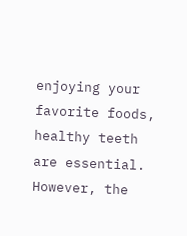enjoying your favorite foods, healthy teeth are essential. However, the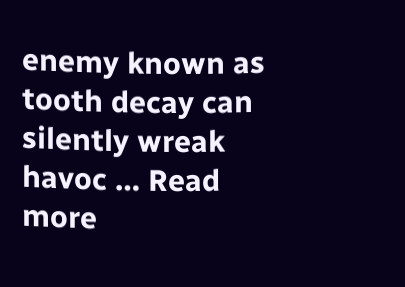enemy known as tooth decay can silently wreak havoc … Read more